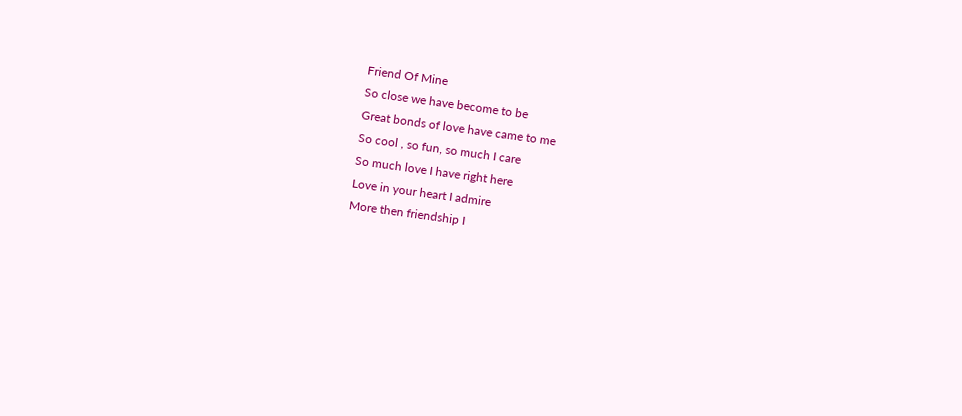Friend Of Mine
So close we have become to be
Great bonds of love have came to me
So cool , so fun, so much I care
So much love I have right here
Love in your heart I admire
More then friendship I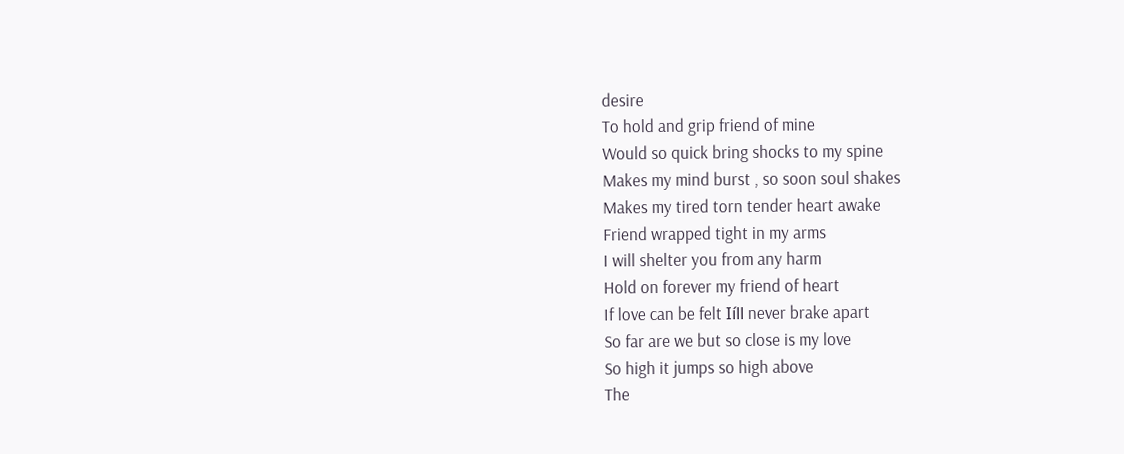desire
To hold and grip friend of mine
Would so quick bring shocks to my spine
Makes my mind burst , so soon soul shakes
Makes my tired torn tender heart awake
Friend wrapped tight in my arms
I will shelter you from any harm
Hold on forever my friend of heart
If love can be felt Iíll never brake apart
So far are we but so close is my love
So high it jumps so high above
The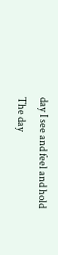day I see and feel and hold
The day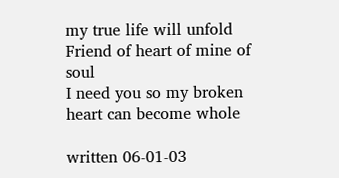my true life will unfold
Friend of heart of mine of soul
I need you so my broken heart can become whole

written 06-01-03